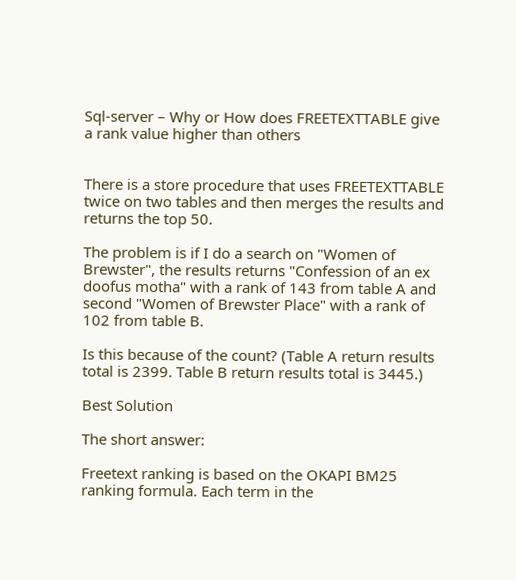Sql-server – Why or How does FREETEXTTABLE give a rank value higher than others


There is a store procedure that uses FREETEXTTABLE twice on two tables and then merges the results and returns the top 50.

The problem is if I do a search on "Women of Brewster", the results returns "Confession of an ex doofus motha" with a rank of 143 from table A and second "Women of Brewster Place" with a rank of 102 from table B.

Is this because of the count? (Table A return results total is 2399. Table B return results total is 3445.)

Best Solution

The short answer:

Freetext ranking is based on the OKAPI BM25 ranking formula. Each term in the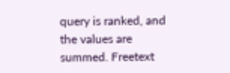query is ranked, and the values are summed. Freetext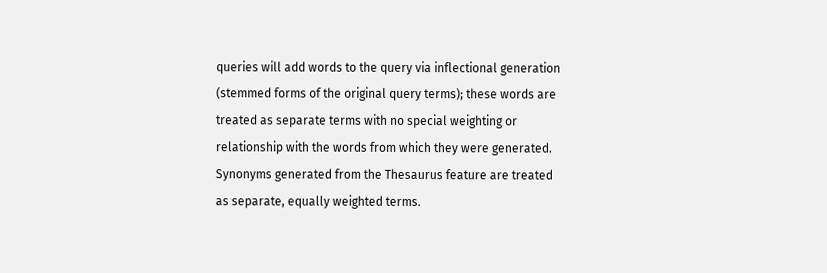queries will add words to the query via inflectional generation (stemmed forms of the original query terms); these words are treated as separate terms with no special weighting or relationship with the words from which they were generated. Synonyms generated from the Thesaurus feature are treated as separate, equally weighted terms.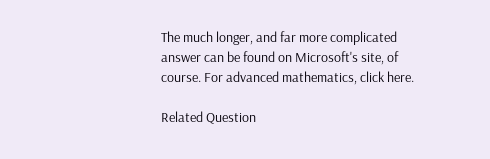The much longer, and far more complicated answer can be found on Microsoft's site, of course. For advanced mathematics, click here.

Related Question